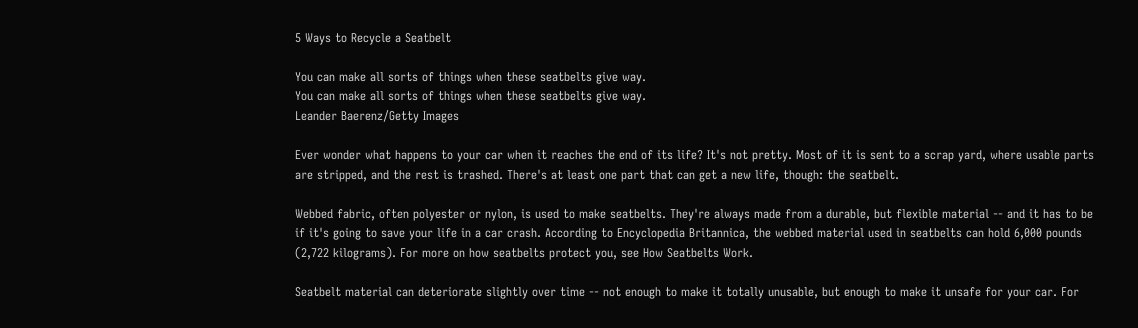5 Ways to Recycle a Seatbelt

You can make all sorts of things when these seatbelts give way.
You can make all sorts of things when these seatbelts give way.
Leander Baerenz/Getty Images

Ever wonder what happens to your car when it reaches the end of its life? It's not pretty. Most of it is sent to a scrap yard, where usable parts are stripped, and the rest is trashed. There's at least one part that can get a new life, though: the seatbelt.

Webbed fabric, often polyester or nylon, is used to make seatbelts. They're always made from a durable, but flexible material -- and it has to be if it's going to save your life in a car crash. According to Encyclopedia Britannica, the webbed material used in seatbelts can hold 6,000 pounds (2,722 kilograms). For more on how seatbelts protect you, see How Seatbelts Work.

Seatbelt material can deteriorate slightly over time -- not enough to make it totally unusable, but enough to make it unsafe for your car. For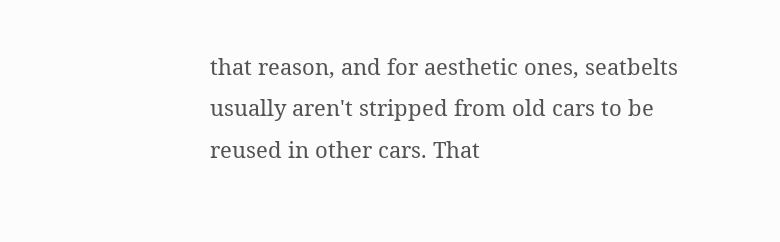that reason, and for aesthetic ones, seatbelts usually aren't stripped from old cars to be reused in other cars. That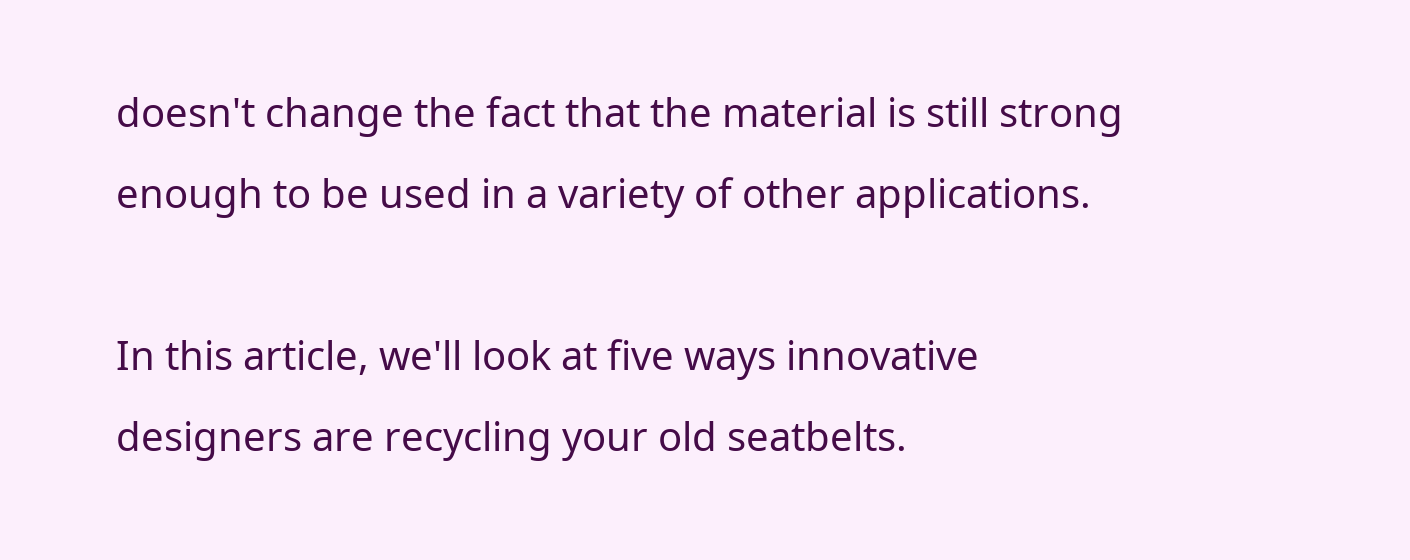doesn't change the fact that the material is still strong enough to be used in a variety of other applications.

In this article, we'll look at five ways innovative designers are recycling your old seatbelts.